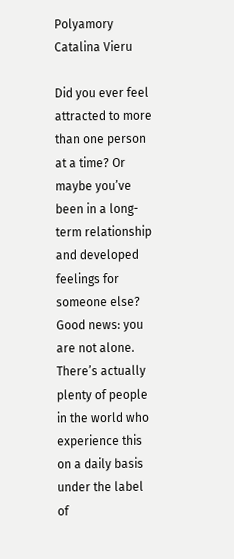Polyamory Catalina Vieru

Did you ever feel attracted to more than one person at a time? Or maybe you’ve been in a long-term relationship and developed feelings for someone else? Good news: you are not alone. There’s actually plenty of people in the world who experience this on a daily basis under the label of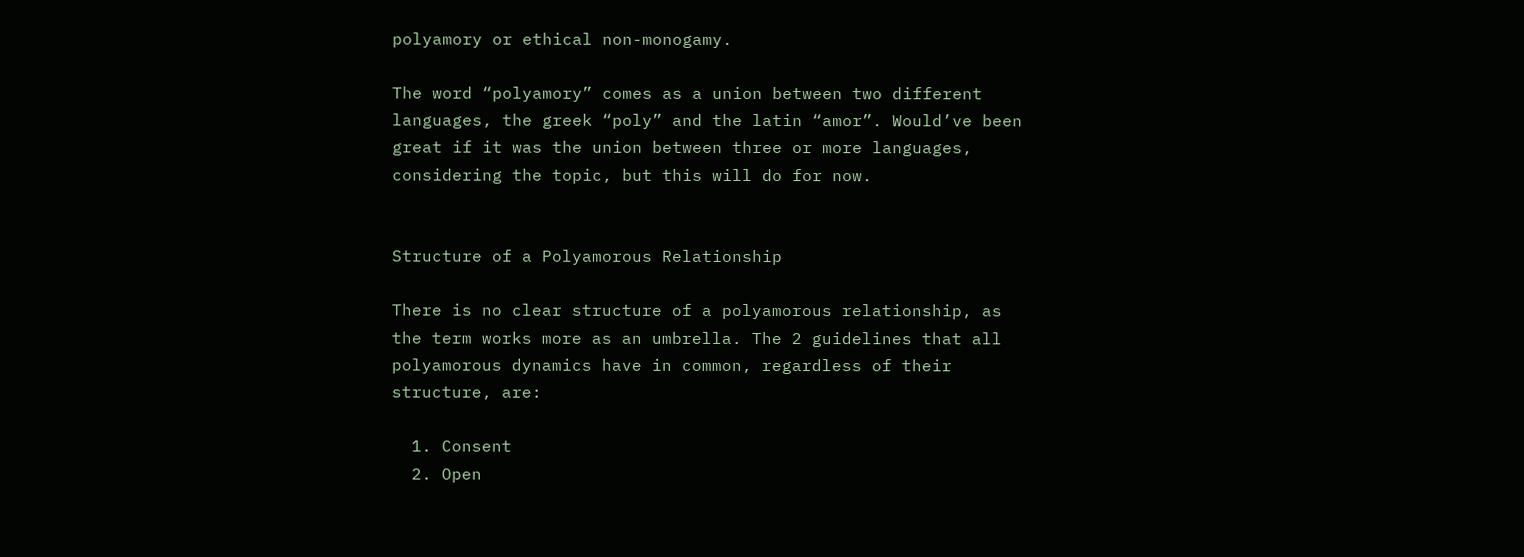polyamory or ethical non-monogamy.

The word “polyamory” comes as a union between two different languages, the greek “poly” and the latin “amor”. Would’ve been great if it was the union between three or more languages, considering the topic, but this will do for now.


Structure of a Polyamorous Relationship

There is no clear structure of a polyamorous relationship, as the term works more as an umbrella. The 2 guidelines that all polyamorous dynamics have in common, regardless of their structure, are:

  1. Consent
  2. Open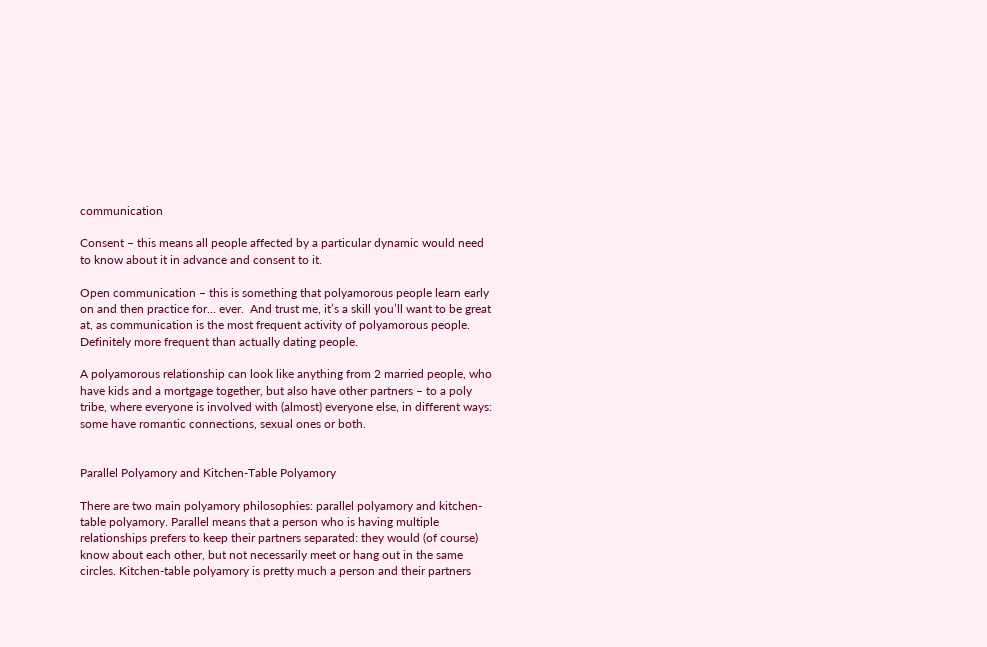communication

Consent – this means all people affected by a particular dynamic would need to know about it in advance and consent to it.

Open communication – this is something that polyamorous people learn early on and then practice for… ever.  And trust me, it’s a skill you’ll want to be great at, as communication is the most frequent activity of polyamorous people. Definitely more frequent than actually dating people.

A polyamorous relationship can look like anything from 2 married people, who have kids and a mortgage together, but also have other partners – to a poly tribe, where everyone is involved with (almost) everyone else, in different ways: some have romantic connections, sexual ones or both.


Parallel Polyamory and Kitchen-Table Polyamory

There are two main polyamory philosophies: parallel polyamory and kitchen-table polyamory. Parallel means that a person who is having multiple relationships prefers to keep their partners separated: they would (of course) know about each other, but not necessarily meet or hang out in the same circles. Kitchen-table polyamory is pretty much a person and their partners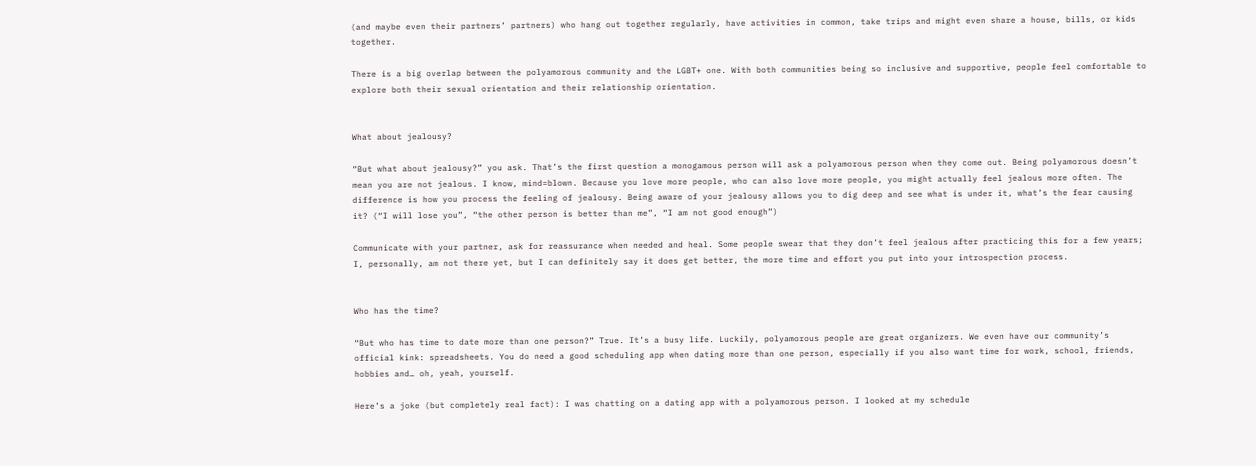(and maybe even their partners’ partners) who hang out together regularly, have activities in common, take trips and might even share a house, bills, or kids together.

There is a big overlap between the polyamorous community and the LGBT+ one. With both communities being so inclusive and supportive, people feel comfortable to explore both their sexual orientation and their relationship orientation.


What about jealousy?

“But what about jealousy?” you ask. That’s the first question a monogamous person will ask a polyamorous person when they come out. Being polyamorous doesn’t mean you are not jealous. I know, mind=blown. Because you love more people, who can also love more people, you might actually feel jealous more often. The difference is how you process the feeling of jealousy. Being aware of your jealousy allows you to dig deep and see what is under it, what’s the fear causing it? (“I will lose you”, “the other person is better than me”, “I am not good enough”)

Communicate with your partner, ask for reassurance when needed and heal. Some people swear that they don’t feel jealous after practicing this for a few years; I, personally, am not there yet, but I can definitely say it does get better, the more time and effort you put into your introspection process.


Who has the time?

“But who has time to date more than one person?” True. It’s a busy life. Luckily, polyamorous people are great organizers. We even have our community’s official kink: spreadsheets. You do need a good scheduling app when dating more than one person, especially if you also want time for work, school, friends, hobbies and… oh, yeah, yourself.

Here’s a joke (but completely real fact): I was chatting on a dating app with a polyamorous person. I looked at my schedule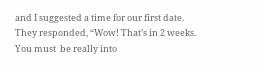and I suggested a time for our first date. They responded, “Wow! That’s in 2 weeks. You must  be really into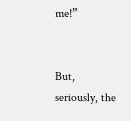me!”


But, seriously, the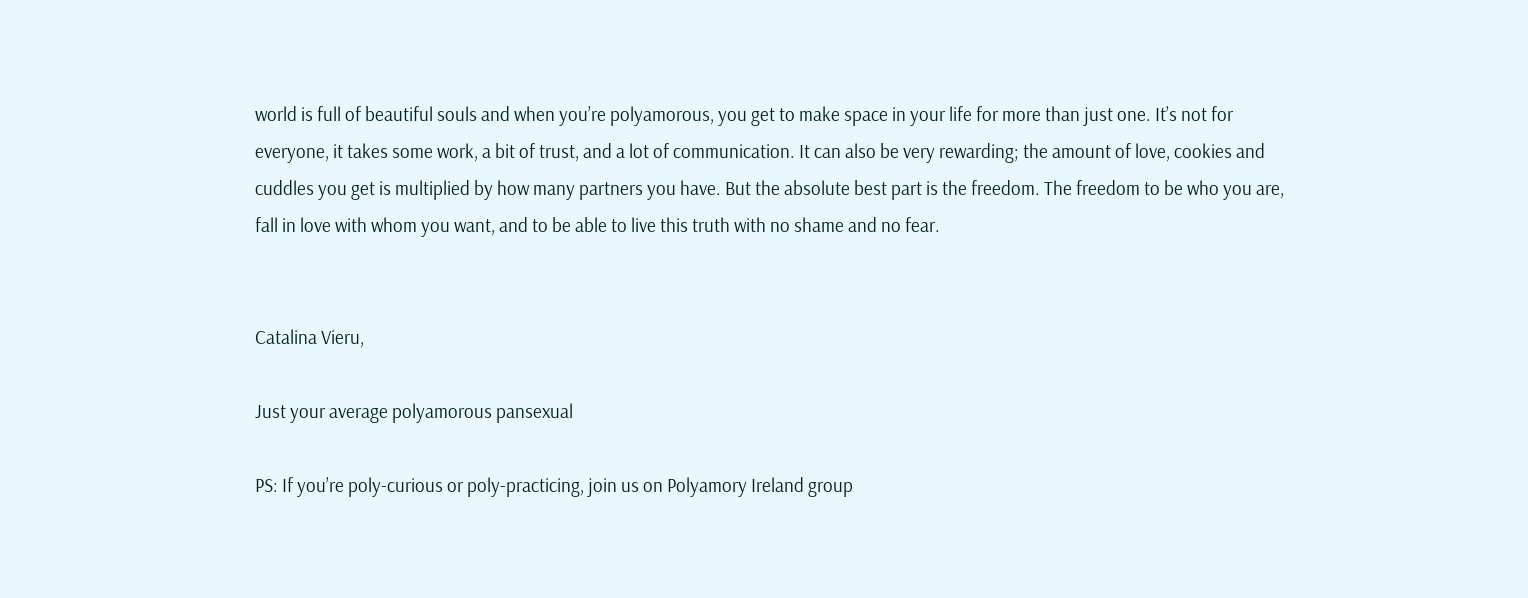world is full of beautiful souls and when you’re polyamorous, you get to make space in your life for more than just one. It’s not for everyone, it takes some work, a bit of trust, and a lot of communication. It can also be very rewarding; the amount of love, cookies and cuddles you get is multiplied by how many partners you have. But the absolute best part is the freedom. The freedom to be who you are, fall in love with whom you want, and to be able to live this truth with no shame and no fear.


Catalina Vieru,

Just your average polyamorous pansexual

PS: If you’re poly-curious or poly-practicing, join us on Polyamory Ireland group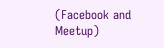(Facebook and Meetup)